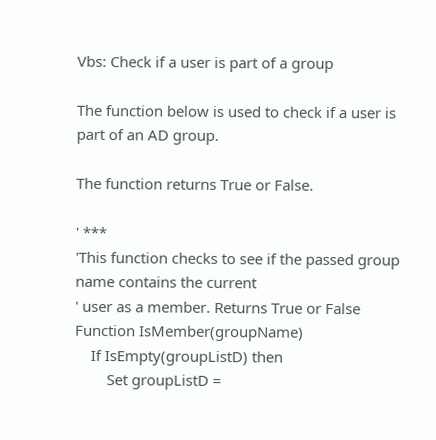Vbs: Check if a user is part of a group

The function below is used to check if a user is part of an AD group.

The function returns True or False.

' ***
'This function checks to see if the passed group name contains the current
' user as a member. Returns True or False
Function IsMember(groupName)
    If IsEmpty(groupListD) then
        Set groupListD =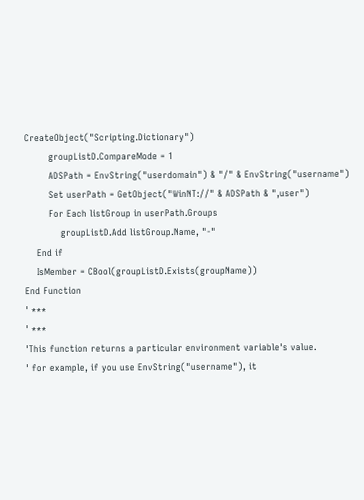CreateObject("Scripting.Dictionary")
        groupListD.CompareMode = 1
        ADSPath = EnvString("userdomain") & "/" & EnvString("username")
        Set userPath = GetObject("WinNT://" & ADSPath & ",user")
        For Each listGroup in userPath.Groups
            groupListD.Add listGroup.Name, "-"
    End if
    IsMember = CBool(groupListD.Exists(groupName))
End Function
' ***
' ***
'This function returns a particular environment variable's value.
' for example, if you use EnvString("username"), it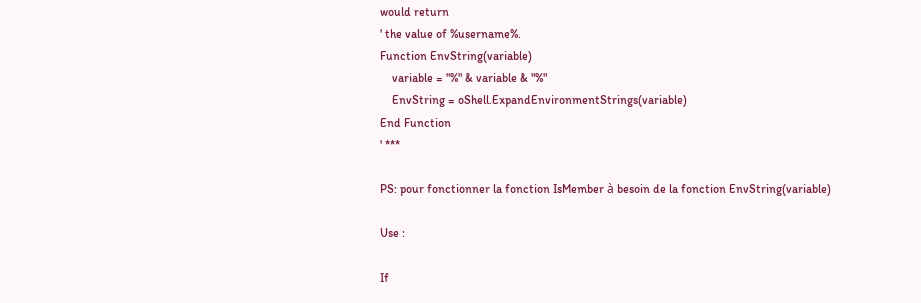would return
' the value of %username%.
Function EnvString(variable)
    variable = "%" & variable & "%"
    EnvString = oShell.ExpandEnvironmentStrings(variable)
End Function
' ***

PS: pour fonctionner la fonction IsMember à besoin de la fonction EnvString(variable)

Use :

If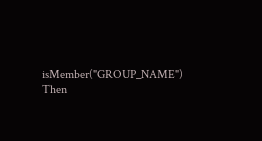isMember("GROUP_NAME") Then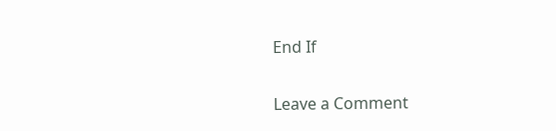End If

Leave a Comment